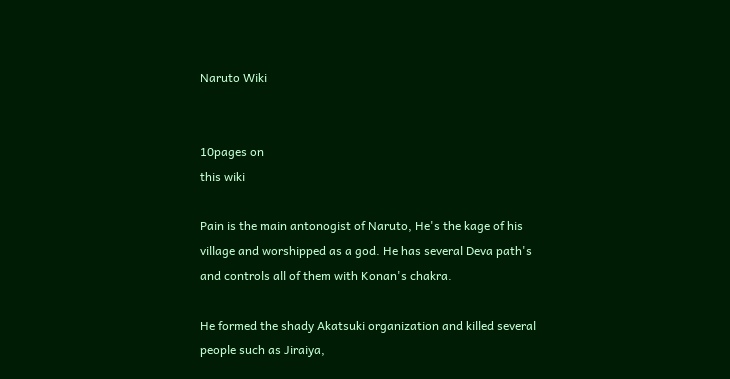Naruto Wiki


10pages on
this wiki

Pain is the main antonogist of Naruto, He's the kage of his village and worshipped as a god. He has several Deva path's and controls all of them with Konan's chakra.

He formed the shady Akatsuki organization and killed several people such as Jiraiya,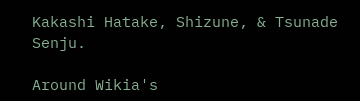Kakashi Hatake, Shizune, & Tsunade Senju.

Around Wikia's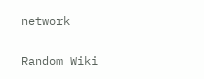network

Random Wiki